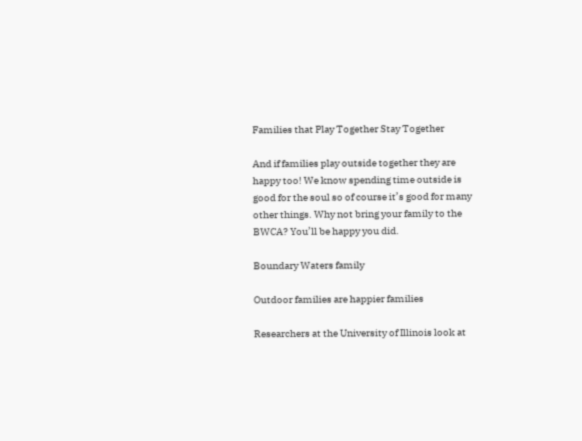Families that Play Together Stay Together

And if families play outside together they are happy too! We know spending time outside is good for the soul so of course it’s good for many other things. Why not bring your family to the BWCA? You’ll be happy you did.

Boundary Waters family

Outdoor families are happier families

Researchers at the University of Illinois look at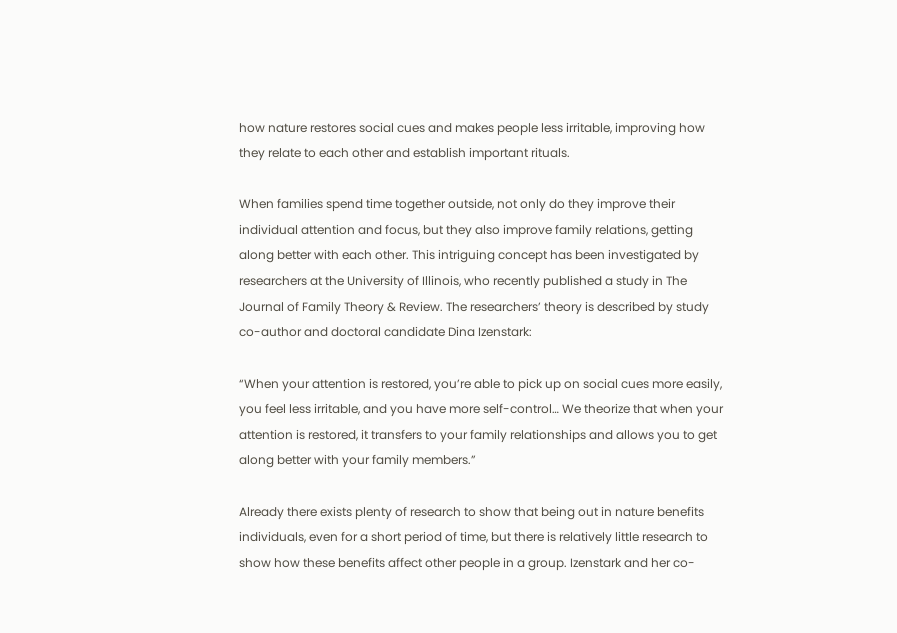how nature restores social cues and makes people less irritable, improving how they relate to each other and establish important rituals.

When families spend time together outside, not only do they improve their individual attention and focus, but they also improve family relations, getting along better with each other. This intriguing concept has been investigated by researchers at the University of Illinois, who recently published a study in The Journal of Family Theory & Review. The researchers’ theory is described by study co-author and doctoral candidate Dina Izenstark:

“When your attention is restored, you’re able to pick up on social cues more easily, you feel less irritable, and you have more self-control… We theorize that when your attention is restored, it transfers to your family relationships and allows you to get along better with your family members.”

Already there exists plenty of research to show that being out in nature benefits individuals, even for a short period of time, but there is relatively little research to show how these benefits affect other people in a group. Izenstark and her co-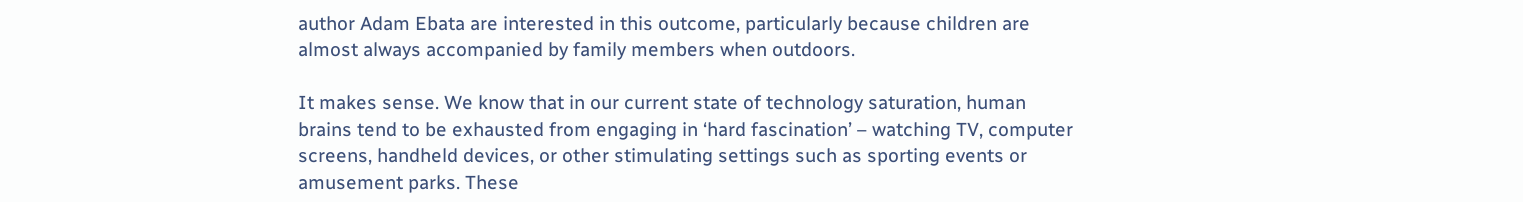author Adam Ebata are interested in this outcome, particularly because children are almost always accompanied by family members when outdoors.

It makes sense. We know that in our current state of technology saturation, human brains tend to be exhausted from engaging in ‘hard fascination’ – watching TV, computer screens, handheld devices, or other stimulating settings such as sporting events or amusement parks. These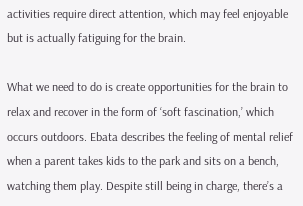activities require direct attention, which may feel enjoyable but is actually fatiguing for the brain.

What we need to do is create opportunities for the brain to relax and recover in the form of ‘soft fascination,’ which occurs outdoors. Ebata describes the feeling of mental relief when a parent takes kids to the park and sits on a bench, watching them play. Despite still being in charge, there’s a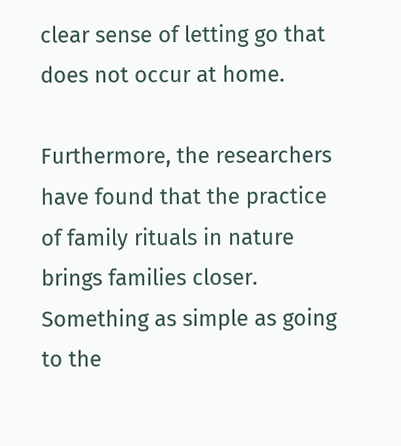clear sense of letting go that does not occur at home.

Furthermore, the researchers have found that the practice of family rituals in nature brings families closer. Something as simple as going to the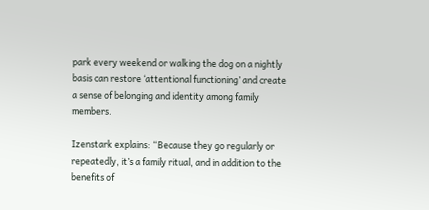park every weekend or walking the dog on a nightly basis can restore ‘attentional functioning’ and create a sense of belonging and identity among family members.

Izenstark explains: “Because they go regularly or repeatedly, it’s a family ritual, and in addition to the benefits of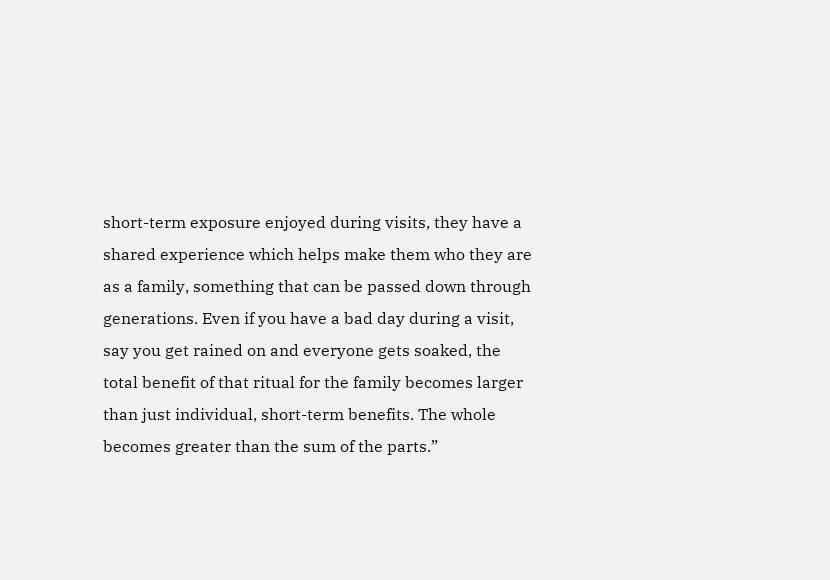short-term exposure enjoyed during visits, they have a shared experience which helps make them who they are as a family, something that can be passed down through generations. Even if you have a bad day during a visit, say you get rained on and everyone gets soaked, the total benefit of that ritual for the family becomes larger than just individual, short-term benefits. The whole becomes greater than the sum of the parts.”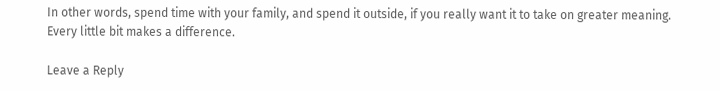In other words, spend time with your family, and spend it outside, if you really want it to take on greater meaning. Every little bit makes a difference.

Leave a Reply